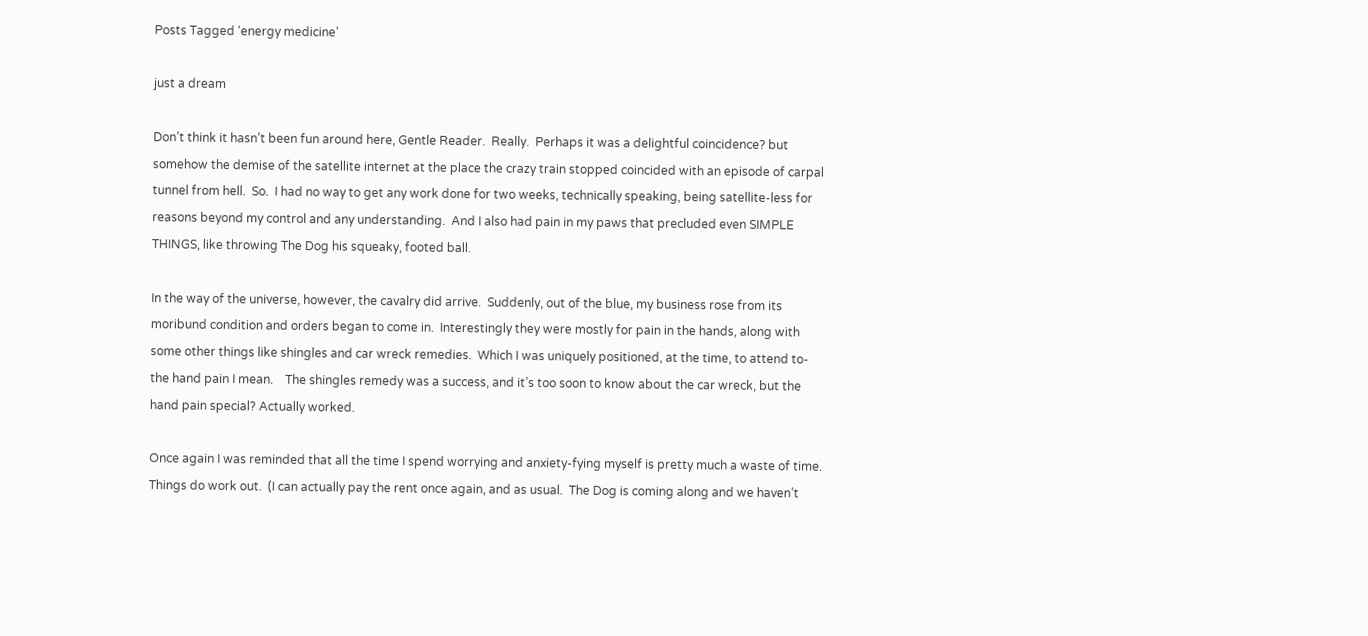Posts Tagged ‘energy medicine’

just a dream

Don’t think it hasn’t been fun around here, Gentle Reader.  Really.  Perhaps it was a delightful coincidence? but somehow the demise of the satellite internet at the place the crazy train stopped coincided with an episode of carpal tunnel from hell.  So.  I had no way to get any work done for two weeks, technically speaking, being satellite-less for reasons beyond my control and any understanding.  And I also had pain in my paws that precluded even SIMPLE THINGS, like throwing The Dog his squeaky, footed ball.

In the way of the universe, however, the cavalry did arrive.  Suddenly, out of the blue, my business rose from its moribund condition and orders began to come in.  Interestingly they were mostly for pain in the hands, along with some other things like shingles and car wreck remedies.  Which I was uniquely positioned, at the time, to attend to- the hand pain I mean.    The shingles remedy was a success, and it’s too soon to know about the car wreck, but the hand pain special? Actually worked.

Once again I was reminded that all the time I spend worrying and anxiety-fying myself is pretty much a waste of time.  Things do work out.  (I can actually pay the rent once again, and as usual.  The Dog is coming along and we haven’t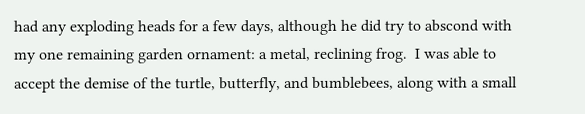had any exploding heads for a few days, although he did try to abscond with my one remaining garden ornament: a metal, reclining frog.  I was able to accept the demise of the turtle, butterfly, and bumblebees, along with a small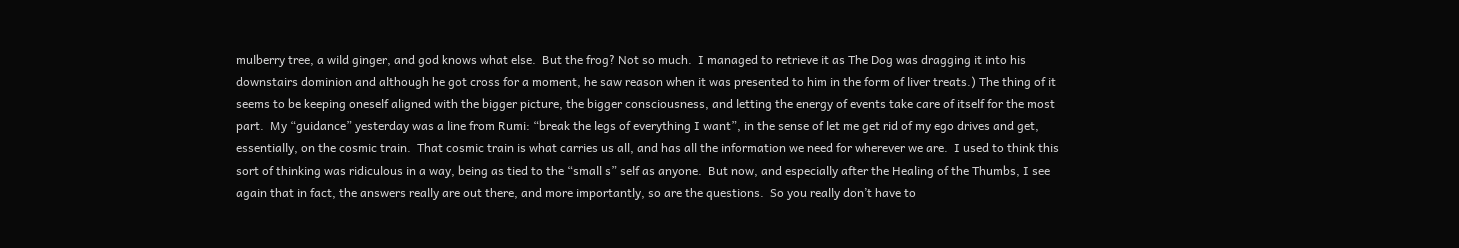mulberry tree, a wild ginger, and god knows what else.  But the frog? Not so much.  I managed to retrieve it as The Dog was dragging it into his downstairs dominion and although he got cross for a moment, he saw reason when it was presented to him in the form of liver treats.) The thing of it seems to be keeping oneself aligned with the bigger picture, the bigger consciousness, and letting the energy of events take care of itself for the most part.  My “guidance” yesterday was a line from Rumi: “break the legs of everything I want”, in the sense of let me get rid of my ego drives and get, essentially, on the cosmic train.  That cosmic train is what carries us all, and has all the information we need for wherever we are.  I used to think this sort of thinking was ridiculous in a way, being as tied to the “small s” self as anyone.  But now, and especially after the Healing of the Thumbs, I see again that in fact, the answers really are out there, and more importantly, so are the questions.  So you really don’t have to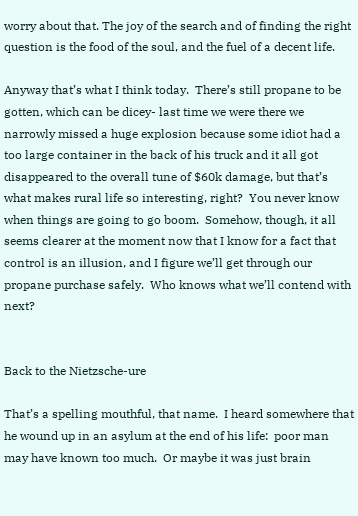worry about that. The joy of the search and of finding the right question is the food of the soul, and the fuel of a decent life.

Anyway that’s what I think today.  There’s still propane to be gotten, which can be dicey- last time we were there we narrowly missed a huge explosion because some idiot had a too large container in the back of his truck and it all got disappeared to the overall tune of $60k damage, but that’s what makes rural life so interesting, right?  You never know when things are going to go boom.  Somehow, though, it all seems clearer at the moment now that I know for a fact that control is an illusion, and I figure we’ll get through our propane purchase safely.  Who knows what we’ll contend with next?


Back to the Nietzsche-ure

That’s a spelling mouthful, that name.  I heard somewhere that he wound up in an asylum at the end of his life:  poor man may have known too much.  Or maybe it was just brain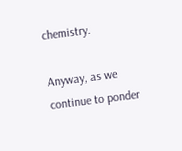chemistry.

Anyway, as we continue to ponder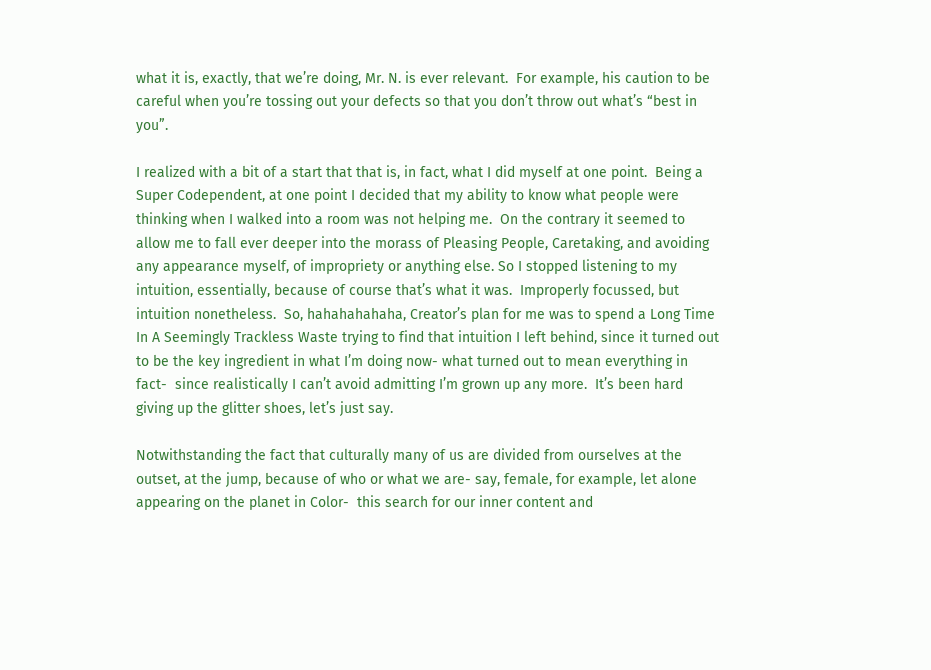what it is, exactly, that we’re doing, Mr. N. is ever relevant.  For example, his caution to be careful when you’re tossing out your defects so that you don’t throw out what’s “best in you”.

I realized with a bit of a start that that is, in fact, what I did myself at one point.  Being a Super Codependent, at one point I decided that my ability to know what people were thinking when I walked into a room was not helping me.  On the contrary it seemed to allow me to fall ever deeper into the morass of Pleasing People, Caretaking, and avoiding any appearance myself, of impropriety or anything else. So I stopped listening to my intuition, essentially, because of course that’s what it was.  Improperly focussed, but intuition nonetheless.  So, hahahahahaha, Creator’s plan for me was to spend a Long Time In A Seemingly Trackless Waste trying to find that intuition I left behind, since it turned out to be the key ingredient in what I’m doing now- what turned out to mean everything in fact-  since realistically I can’t avoid admitting I’m grown up any more.  It’s been hard giving up the glitter shoes, let’s just say.

Notwithstanding the fact that culturally many of us are divided from ourselves at the outset, at the jump, because of who or what we are- say, female, for example, let alone appearing on the planet in Color-  this search for our inner content and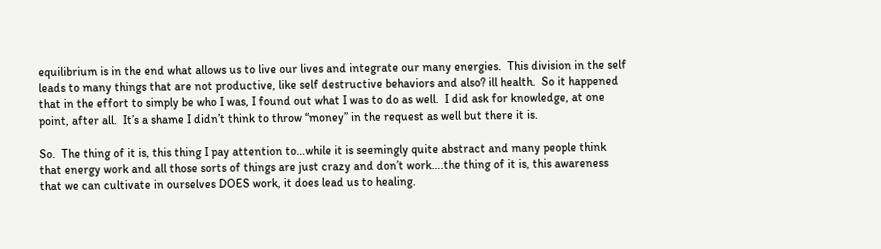equilibrium is in the end what allows us to live our lives and integrate our many energies.  This division in the self leads to many things that are not productive, like self destructive behaviors and also? ill health.  So it happened that in the effort to simply be who I was, I found out what I was to do as well.  I did ask for knowledge, at one point, after all.  It’s a shame I didn’t think to throw “money” in the request as well but there it is.

So.  The thing of it is, this thing I pay attention to…while it is seemingly quite abstract and many people think that energy work and all those sorts of things are just crazy and don’t work….the thing of it is, this awareness that we can cultivate in ourselves DOES work, it does lead us to healing.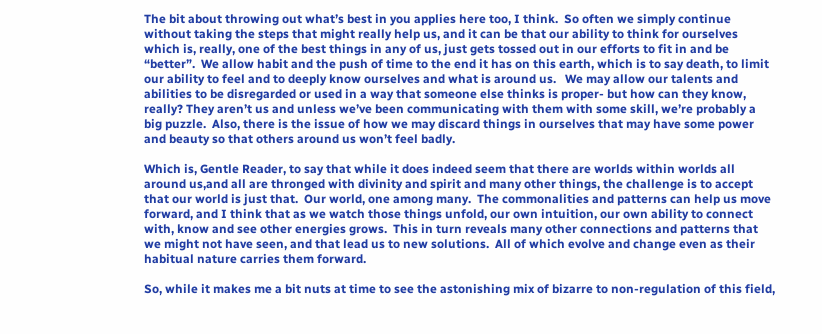The bit about throwing out what’s best in you applies here too, I think.  So often we simply continue without taking the steps that might really help us, and it can be that our ability to think for ourselves which is, really, one of the best things in any of us, just gets tossed out in our efforts to fit in and be “better”.  We allow habit and the push of time to the end it has on this earth, which is to say death, to limit our ability to feel and to deeply know ourselves and what is around us.   We may allow our talents and abilities to be disregarded or used in a way that someone else thinks is proper- but how can they know, really? They aren’t us and unless we’ve been communicating with them with some skill, we’re probably a big puzzle.  Also, there is the issue of how we may discard things in ourselves that may have some power and beauty so that others around us won’t feel badly.

Which is, Gentle Reader, to say that while it does indeed seem that there are worlds within worlds all around us,and all are thronged with divinity and spirit and many other things, the challenge is to accept that our world is just that.  Our world, one among many.  The commonalities and patterns can help us move forward, and I think that as we watch those things unfold, our own intuition, our own ability to connect with, know and see other energies grows.  This in turn reveals many other connections and patterns that we might not have seen, and that lead us to new solutions.  All of which evolve and change even as their habitual nature carries them forward.

So, while it makes me a bit nuts at time to see the astonishing mix of bizarre to non-regulation of this field,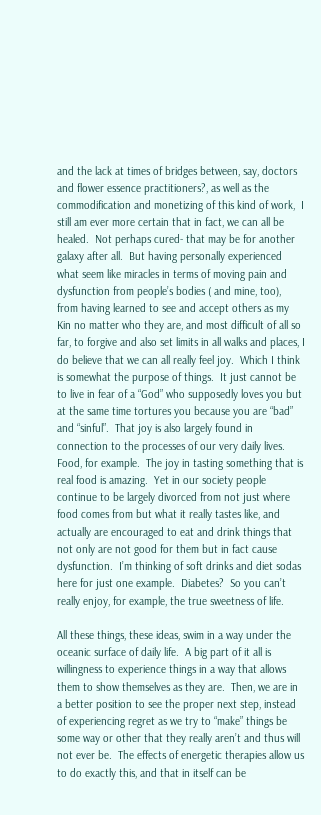and the lack at times of bridges between, say, doctors and flower essence practitioners?, as well as the commodification and monetizing of this kind of work,  I still am ever more certain that in fact, we can all be healed.  Not perhaps cured- that may be for another galaxy after all.  But having personally experienced what seem like miracles in terms of moving pain and dysfunction from people’s bodies ( and mine, too),  from having learned to see and accept others as my Kin no matter who they are, and most difficult of all so far, to forgive and also set limits in all walks and places, I  do believe that we can all really feel joy.  Which I think is somewhat the purpose of things.  It just cannot be to live in fear of a “God” who supposedly loves you but at the same time tortures you because you are “bad” and “sinful”.  That joy is also largely found in connection to the processes of our very daily lives.  Food, for example.  The joy in tasting something that is real food is amazing.  Yet in our society people continue to be largely divorced from not just where food comes from but what it really tastes like, and actually are encouraged to eat and drink things that not only are not good for them but in fact cause dysfunction.  I’m thinking of soft drinks and diet sodas here for just one example.  Diabetes?  So you can’t really enjoy, for example, the true sweetness of life.

All these things, these ideas, swim in a way under the oceanic surface of daily life.  A big part of it all is willingness to experience things in a way that allows them to show themselves as they are.  Then, we are in a better position to see the proper next step, instead of experiencing regret as we try to “make” things be some way or other that they really aren’t and thus will not ever be.  The effects of energetic therapies allow us to do exactly this, and that in itself can be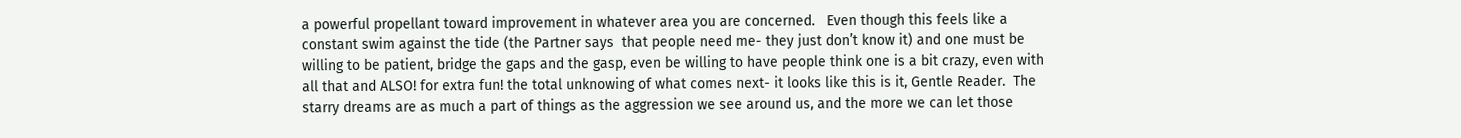a powerful propellant toward improvement in whatever area you are concerned.   Even though this feels like a constant swim against the tide (the Partner says  that people need me- they just don’t know it) and one must be willing to be patient, bridge the gaps and the gasp, even be willing to have people think one is a bit crazy, even with all that and ALSO! for extra fun! the total unknowing of what comes next- it looks like this is it, Gentle Reader.  The starry dreams are as much a part of things as the aggression we see around us, and the more we can let those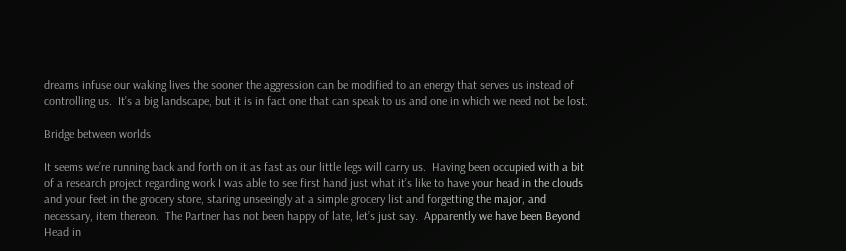dreams infuse our waking lives the sooner the aggression can be modified to an energy that serves us instead of controlling us.  It’s a big landscape, but it is in fact one that can speak to us and one in which we need not be lost.

Bridge between worlds

It seems we’re running back and forth on it as fast as our little legs will carry us.  Having been occupied with a bit of a research project regarding work I was able to see first hand just what it’s like to have your head in the clouds and your feet in the grocery store, staring unseeingly at a simple grocery list and forgetting the major, and necessary, item thereon.  The Partner has not been happy of late, let’s just say.  Apparently we have been Beyond Head in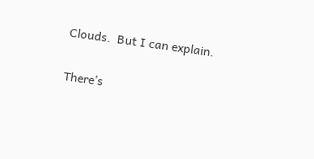Clouds.  But I can explain.

There’s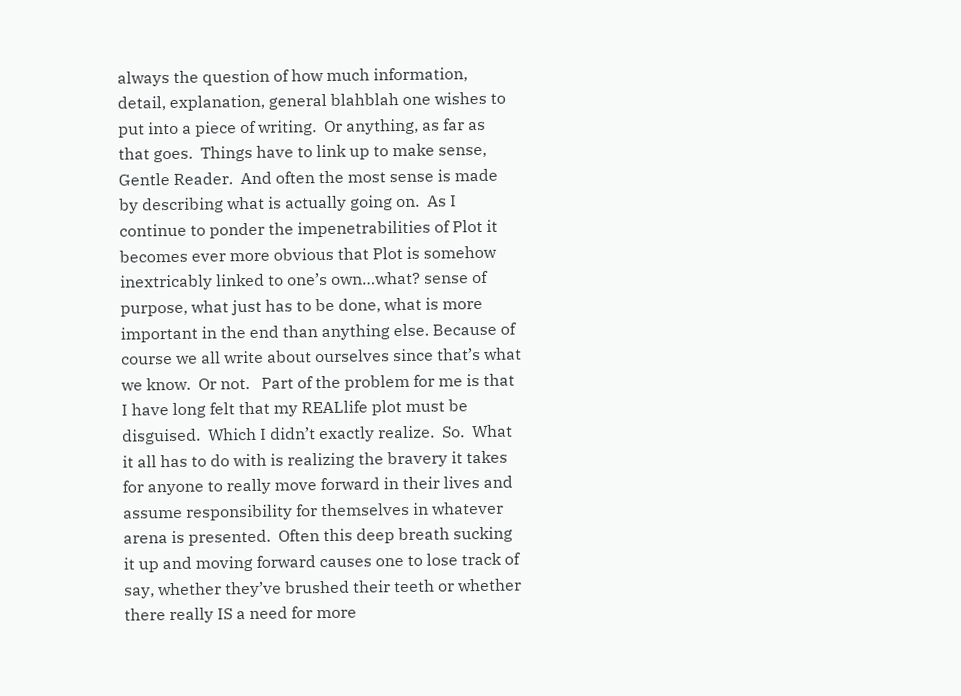always the question of how much information, detail, explanation, general blahblah one wishes to put into a piece of writing.  Or anything, as far as that goes.  Things have to link up to make sense, Gentle Reader.  And often the most sense is made by describing what is actually going on.  As I continue to ponder the impenetrabilities of Plot it becomes ever more obvious that Plot is somehow inextricably linked to one’s own…what? sense of purpose, what just has to be done, what is more important in the end than anything else. Because of course we all write about ourselves since that’s what we know.  Or not.   Part of the problem for me is that I have long felt that my REALlife plot must be disguised.  Which I didn’t exactly realize.  So.  What it all has to do with is realizing the bravery it takes for anyone to really move forward in their lives and assume responsibility for themselves in whatever arena is presented.  Often this deep breath sucking it up and moving forward causes one to lose track of say, whether they’ve brushed their teeth or whether there really IS a need for more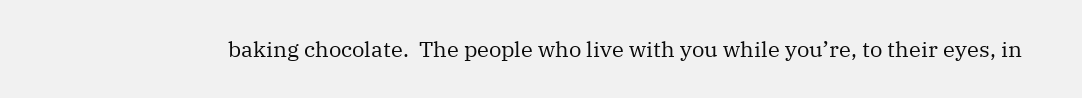baking chocolate.  The people who live with you while you’re, to their eyes, in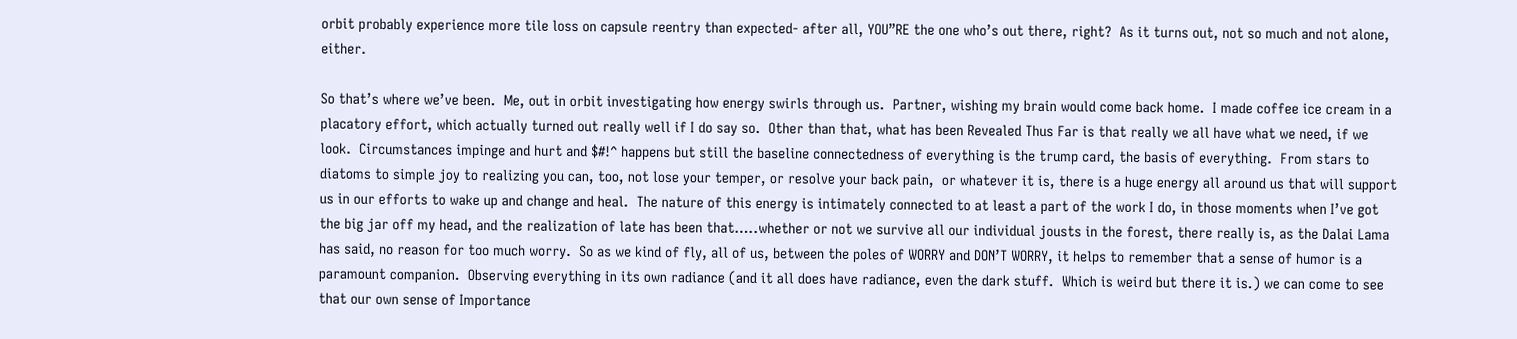orbit probably experience more tile loss on capsule reentry than expected- after all, YOU”RE the one who’s out there, right?  As it turns out, not so much and not alone, either.

So that’s where we’ve been.  Me, out in orbit investigating how energy swirls through us.  Partner, wishing my brain would come back home.  I made coffee ice cream in a placatory effort, which actually turned out really well if I do say so.  Other than that, what has been Revealed Thus Far is that really we all have what we need, if we look.  Circumstances impinge and hurt and $#!^ happens but still the baseline connectedness of everything is the trump card, the basis of everything.  From stars to diatoms to simple joy to realizing you can, too, not lose your temper, or resolve your back pain,  or whatever it is, there is a huge energy all around us that will support us in our efforts to wake up and change and heal.  The nature of this energy is intimately connected to at least a part of the work I do, in those moments when I’ve got the big jar off my head, and the realization of late has been that…..whether or not we survive all our individual jousts in the forest, there really is, as the Dalai Lama has said, no reason for too much worry.  So as we kind of fly, all of us, between the poles of WORRY and DON’T WORRY, it helps to remember that a sense of humor is a paramount companion.  Observing everything in its own radiance (and it all does have radiance, even the dark stuff.  Which is weird but there it is.) we can come to see that our own sense of Importance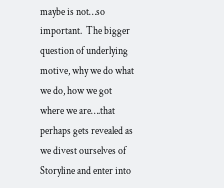maybe is not…so important.  The bigger question of underlying motive, why we do what we do, how we got where we are….that perhaps gets revealed as we divest ourselves of Storyline and enter into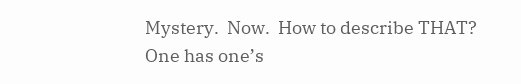Mystery.  Now.  How to describe THAT?  One has one’s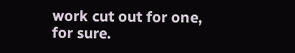work cut out for one, for sure.